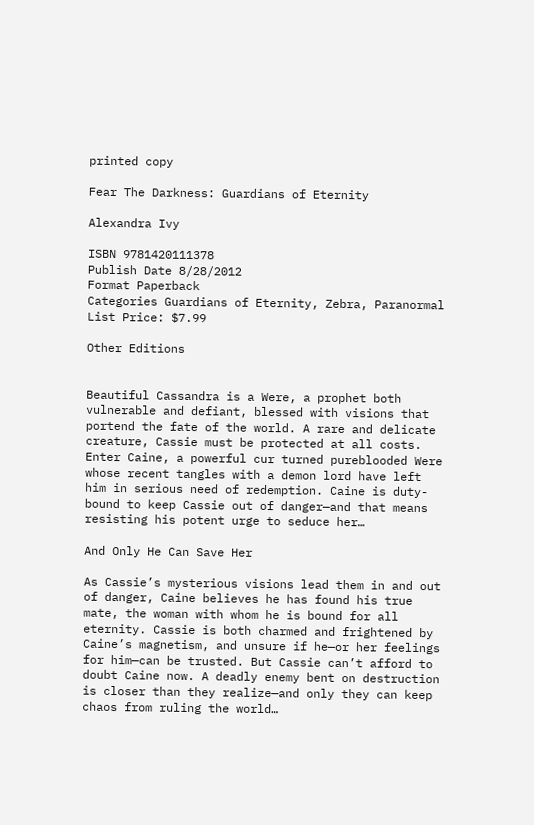printed copy

Fear The Darkness: Guardians of Eternity

Alexandra Ivy

ISBN 9781420111378
Publish Date 8/28/2012
Format Paperback
Categories Guardians of Eternity, Zebra, Paranormal
List Price: $7.99

Other Editions


Beautiful Cassandra is a Were, a prophet both vulnerable and defiant, blessed with visions that portend the fate of the world. A rare and delicate creature, Cassie must be protected at all costs. Enter Caine, a powerful cur turned pureblooded Were whose recent tangles with a demon lord have left him in serious need of redemption. Caine is duty-bound to keep Cassie out of danger—and that means resisting his potent urge to seduce her…

And Only He Can Save Her

As Cassie’s mysterious visions lead them in and out of danger, Caine believes he has found his true mate, the woman with whom he is bound for all eternity. Cassie is both charmed and frightened by Caine’s magnetism, and unsure if he—or her feelings for him—can be trusted. But Cassie can’t afford to doubt Caine now. A deadly enemy bent on destruction is closer than they realize—and only they can keep chaos from ruling the world…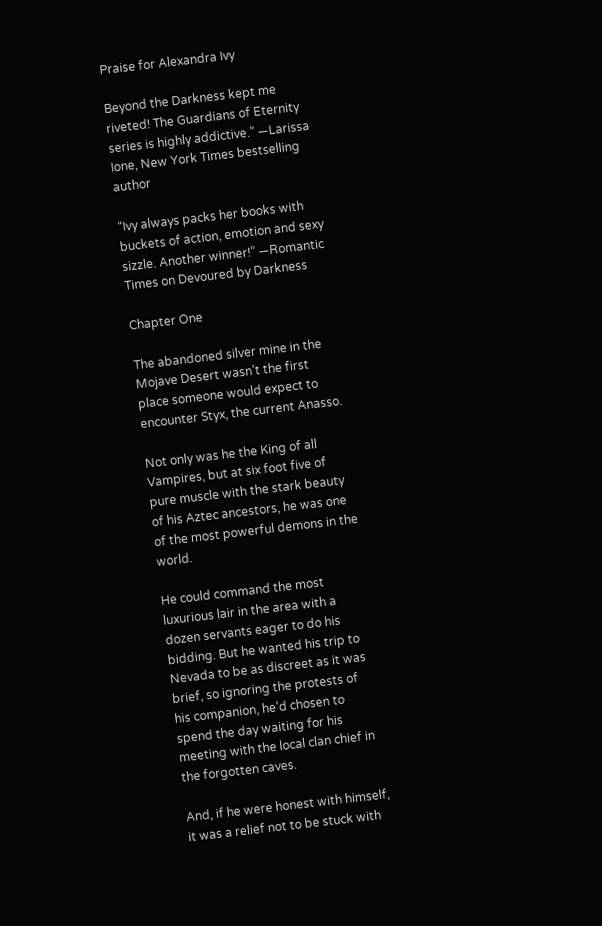Praise for Alexandra Ivy

Beyond the Darkness kept me riveted! The Guardians of Eternity series is highly addictive.” —Larissa Ione, New York Times bestselling author

“Ivy always packs her books with buckets of action, emotion and sexy sizzle. Another winner!” —Romantic Times on Devoured by Darkness

Chapter One

The abandoned silver mine in the Mojave Desert wasn’t the first place someone would expect to encounter Styx, the current Anasso.

Not only was he the King of all Vampires, but at six foot five of pure muscle with the stark beauty of his Aztec ancestors, he was one of the most powerful demons in the world.

He could command the most luxurious lair in the area with a dozen servants eager to do his bidding. But he wanted his trip to Nevada to be as discreet as it was brief, so ignoring the protests of his companion, he’d chosen to spend the day waiting for his meeting with the local clan chief in the forgotten caves.

And, if he were honest with himself, it was a relief not to be stuck with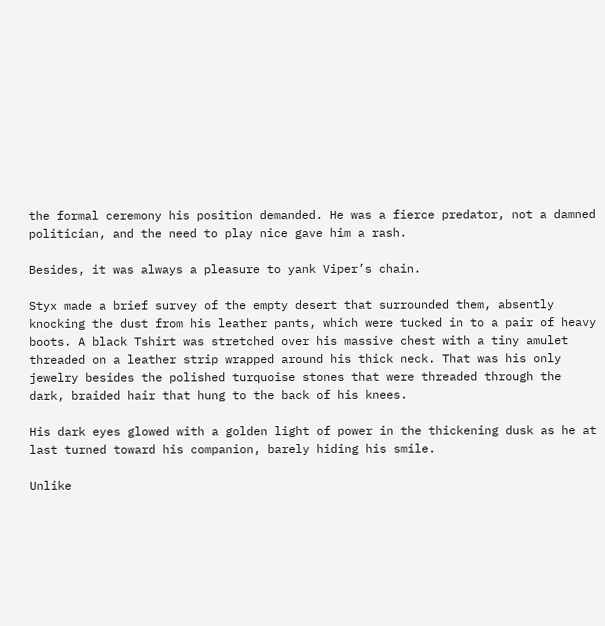the formal ceremony his position demanded. He was a fierce predator, not a damned politician, and the need to play nice gave him a rash.

Besides, it was always a pleasure to yank Viper’s chain.

Styx made a brief survey of the empty desert that surrounded them, absently knocking the dust from his leather pants, which were tucked in to a pair of heavy boots. A black Tshirt was stretched over his massive chest with a tiny amulet threaded on a leather strip wrapped around his thick neck. That was his only jewelry besides the polished turquoise stones that were threaded through the dark, braided hair that hung to the back of his knees.

His dark eyes glowed with a golden light of power in the thickening dusk as he at last turned toward his companion, barely hiding his smile.

Unlike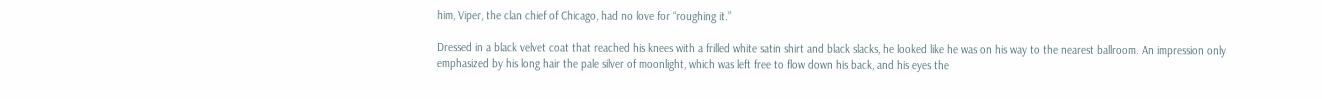him, Viper, the clan chief of Chicago, had no love for “roughing it.”

Dressed in a black velvet coat that reached his knees with a frilled white satin shirt and black slacks, he looked like he was on his way to the nearest ballroom. An impression only emphasized by his long hair the pale silver of moonlight, which was left free to flow down his back, and his eyes the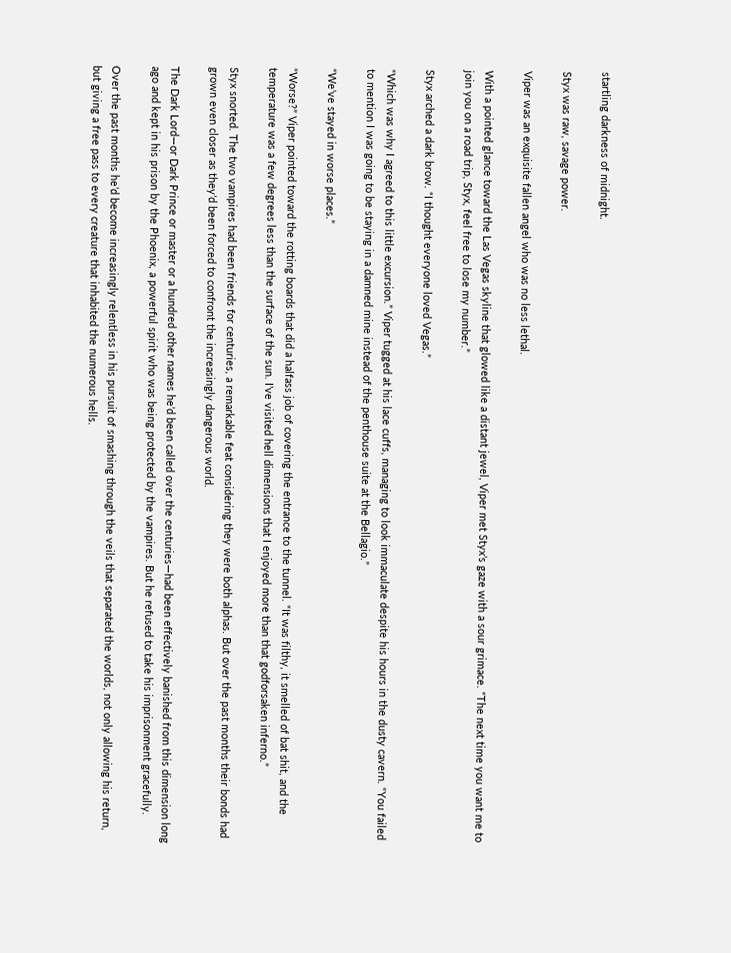startling darkness of midnight.

Styx was raw, savage power.

Viper was an exquisite fallen angel who was no less lethal.

With a pointed glance toward the Las Vegas skyline that glowed like a distant jewel, Viper met Styx’s gaze with a sour grimace. “The next time you want me to join you on a road trip, Styx, feel free to lose my number.”

Styx arched a dark brow. “I thought everyone loved Vegas.”

“Which was why I agreed to this little excursion.” Viper tugged at his lace cuffs, managing to look immaculate despite his hours in the dusty cavern. “You failed to mention I was going to be staying in a damned mine instead of the penthouse suite at the Bellagio.”

“We’ve stayed in worse places.”

“Worse?” Viper pointed toward the rotting boards that did a halfass job of covering the entrance to the tunnel. “It was filthy, it smelled of bat shit, and the temperature was a few degrees less than the surface of the sun. I’ve visited hell dimensions that I enjoyed more than that godforsaken inferno.”

Styx snorted. The two vampires had been friends for centuries, a remarkable feat considering they were both alphas. But over the past months their bonds had grown even closer as they’d been forced to confront the increasingly dangerous world.

The Dark Lord—or Dark Prince or master or a hundred other names he’d been called over the centuries—had been effectively banished from this dimension long ago and kept in his prison by the Phoenix, a powerful spirit who was being protected by the vampires. But he refused to take his imprisonment gracefully.

Over the past months he’d become increasingly relentless in his pursuit of smashing through the veils that separated the worlds, not only allowing his return, but giving a free pass to every creature that inhabited the numerous hells.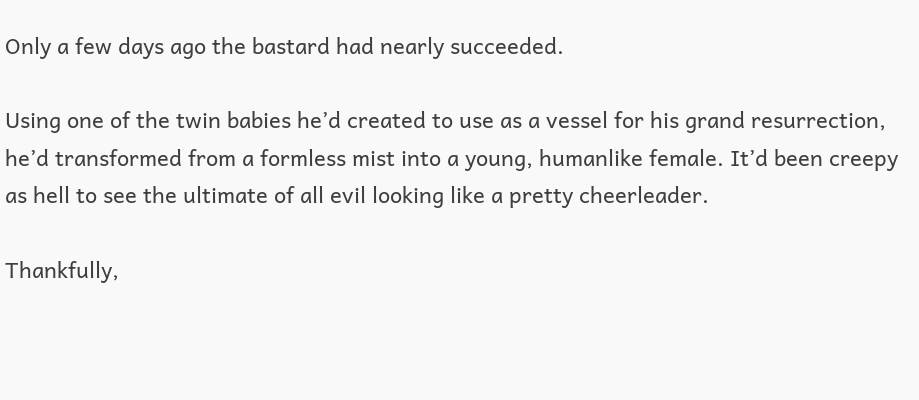Only a few days ago the bastard had nearly succeeded.

Using one of the twin babies he’d created to use as a vessel for his grand resurrection, he’d transformed from a formless mist into a young, humanlike female. It’d been creepy as hell to see the ultimate of all evil looking like a pretty cheerleader.

Thankfully,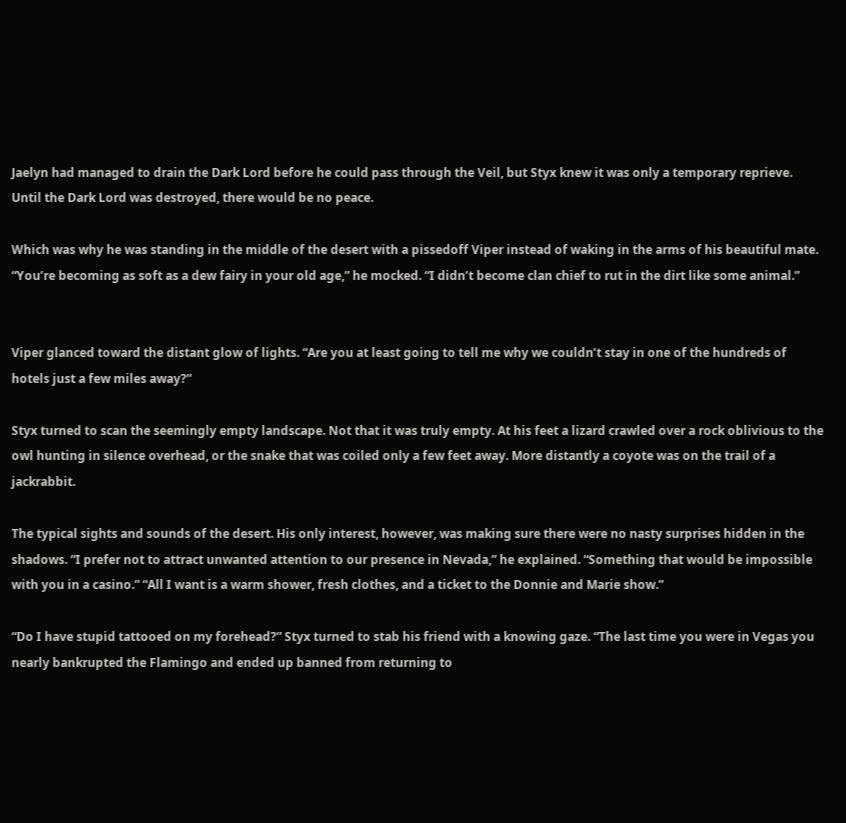Jaelyn had managed to drain the Dark Lord before he could pass through the Veil, but Styx knew it was only a temporary reprieve. Until the Dark Lord was destroyed, there would be no peace.

Which was why he was standing in the middle of the desert with a pissedoff Viper instead of waking in the arms of his beautiful mate. “You’re becoming as soft as a dew fairy in your old age,” he mocked. “I didn’t become clan chief to rut in the dirt like some animal.”


Viper glanced toward the distant glow of lights. “Are you at least going to tell me why we couldn’t stay in one of the hundreds of hotels just a few miles away?”

Styx turned to scan the seemingly empty landscape. Not that it was truly empty. At his feet a lizard crawled over a rock oblivious to the owl hunting in silence overhead, or the snake that was coiled only a few feet away. More distantly a coyote was on the trail of a jackrabbit.

The typical sights and sounds of the desert. His only interest, however, was making sure there were no nasty surprises hidden in the shadows. “I prefer not to attract unwanted attention to our presence in Nevada,” he explained. “Something that would be impossible with you in a casino.” “All I want is a warm shower, fresh clothes, and a ticket to the Donnie and Marie show.”

“Do I have stupid tattooed on my forehead?” Styx turned to stab his friend with a knowing gaze. “The last time you were in Vegas you nearly bankrupted the Flamingo and ended up banned from returning to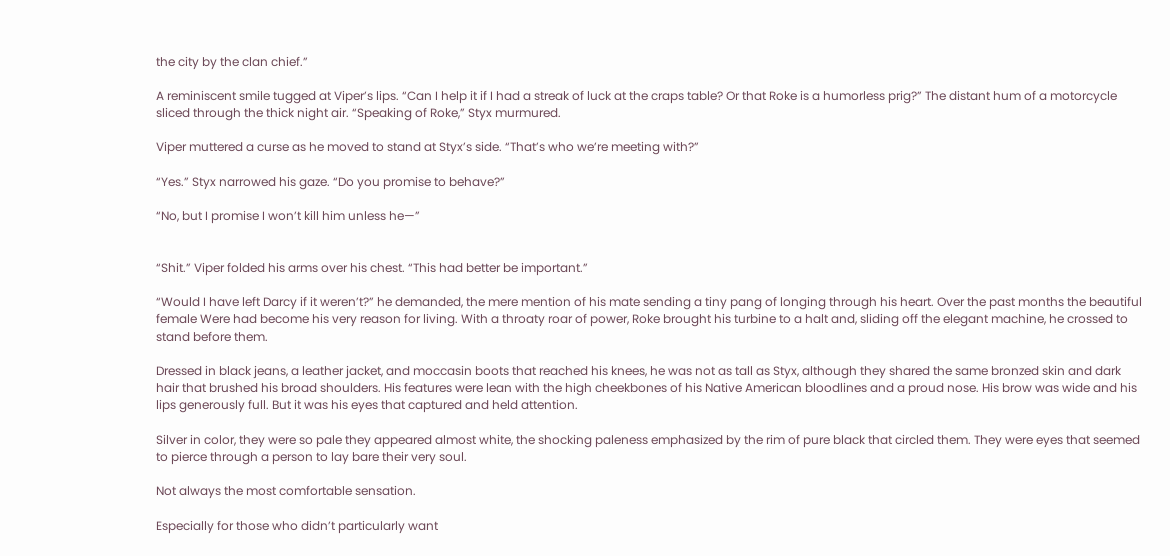the city by the clan chief.”

A reminiscent smile tugged at Viper’s lips. “Can I help it if I had a streak of luck at the craps table? Or that Roke is a humorless prig?” The distant hum of a motorcycle sliced through the thick night air. “Speaking of Roke,” Styx murmured.

Viper muttered a curse as he moved to stand at Styx’s side. “That’s who we’re meeting with?”

“Yes.” Styx narrowed his gaze. “Do you promise to behave?”

“No, but I promise I won’t kill him unless he—”


“Shit.” Viper folded his arms over his chest. “This had better be important.”

“Would I have left Darcy if it weren’t?” he demanded, the mere mention of his mate sending a tiny pang of longing through his heart. Over the past months the beautiful female Were had become his very reason for living. With a throaty roar of power, Roke brought his turbine to a halt and, sliding off the elegant machine, he crossed to stand before them.

Dressed in black jeans, a leather jacket, and moccasin boots that reached his knees, he was not as tall as Styx, although they shared the same bronzed skin and dark hair that brushed his broad shoulders. His features were lean with the high cheekbones of his Native American bloodlines and a proud nose. His brow was wide and his lips generously full. But it was his eyes that captured and held attention.

Silver in color, they were so pale they appeared almost white, the shocking paleness emphasized by the rim of pure black that circled them. They were eyes that seemed to pierce through a person to lay bare their very soul.

Not always the most comfortable sensation.

Especially for those who didn’t particularly want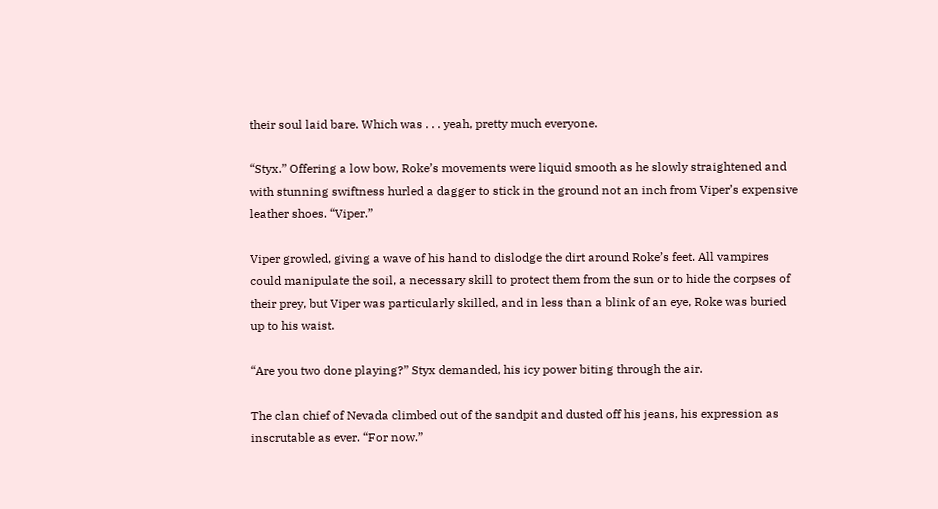their soul laid bare. Which was . . . yeah, pretty much everyone.

“Styx.” Offering a low bow, Roke’s movements were liquid smooth as he slowly straightened and with stunning swiftness hurled a dagger to stick in the ground not an inch from Viper’s expensive leather shoes. “Viper.”

Viper growled, giving a wave of his hand to dislodge the dirt around Roke’s feet. All vampires could manipulate the soil, a necessary skill to protect them from the sun or to hide the corpses of their prey, but Viper was particularly skilled, and in less than a blink of an eye, Roke was buried up to his waist.

“Are you two done playing?” Styx demanded, his icy power biting through the air.

The clan chief of Nevada climbed out of the sandpit and dusted off his jeans, his expression as inscrutable as ever. “For now.”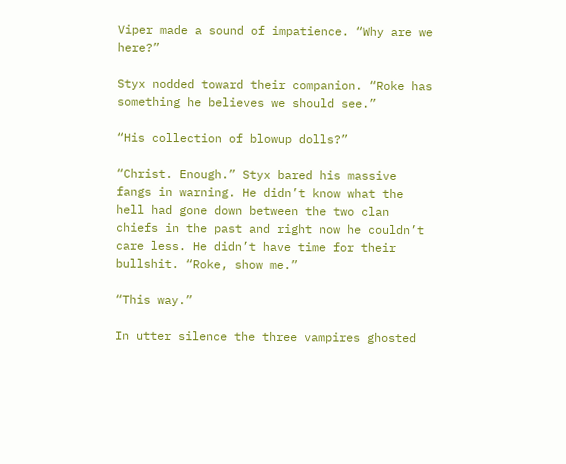Viper made a sound of impatience. “Why are we here?”

Styx nodded toward their companion. “Roke has something he believes we should see.”

“His collection of blowup dolls?”

“Christ. Enough.” Styx bared his massive fangs in warning. He didn’t know what the hell had gone down between the two clan chiefs in the past and right now he couldn’t care less. He didn’t have time for their bullshit. “Roke, show me.”

“This way.”

In utter silence the three vampires ghosted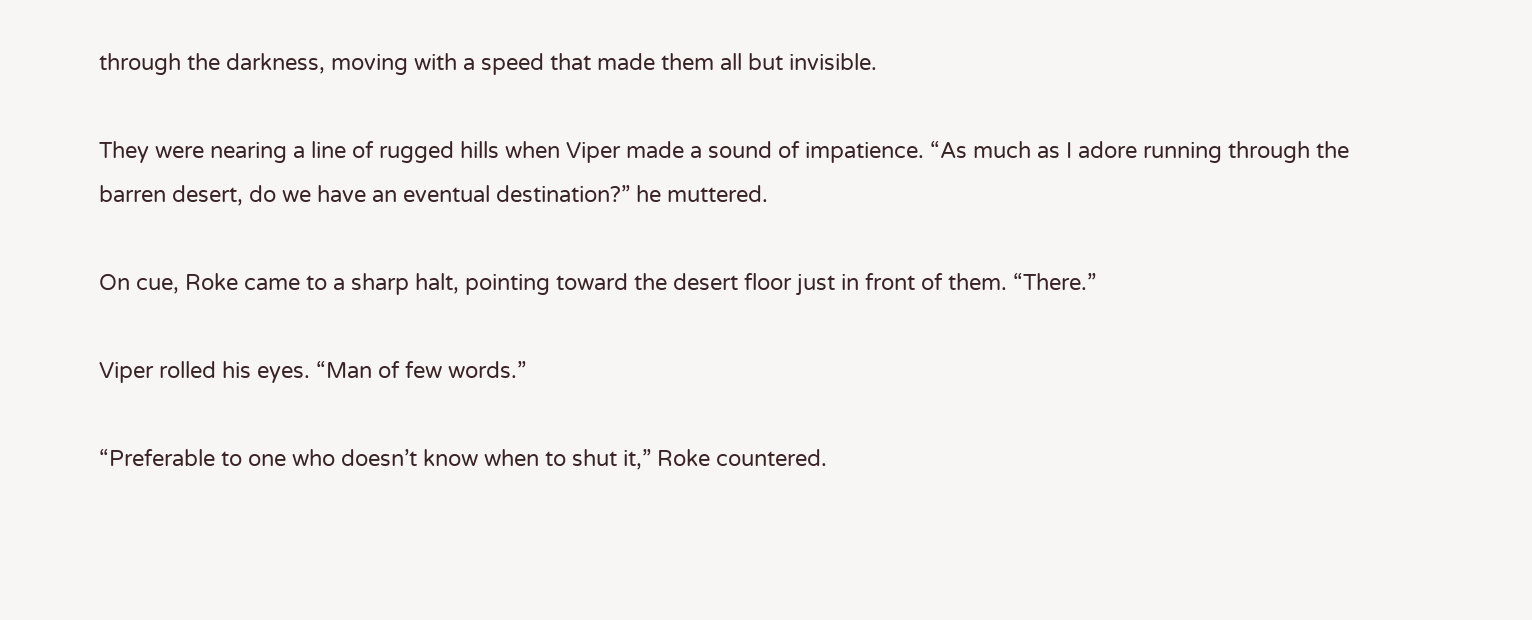through the darkness, moving with a speed that made them all but invisible.

They were nearing a line of rugged hills when Viper made a sound of impatience. “As much as I adore running through the barren desert, do we have an eventual destination?” he muttered.

On cue, Roke came to a sharp halt, pointing toward the desert floor just in front of them. “There.”

Viper rolled his eyes. “Man of few words.”

“Preferable to one who doesn’t know when to shut it,” Roke countered.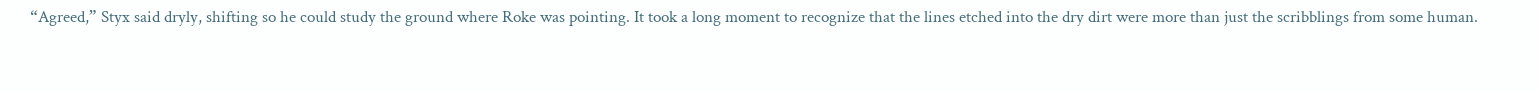“Agreed,” Styx said dryly, shifting so he could study the ground where Roke was pointing. It took a long moment to recognize that the lines etched into the dry dirt were more than just the scribblings from some human.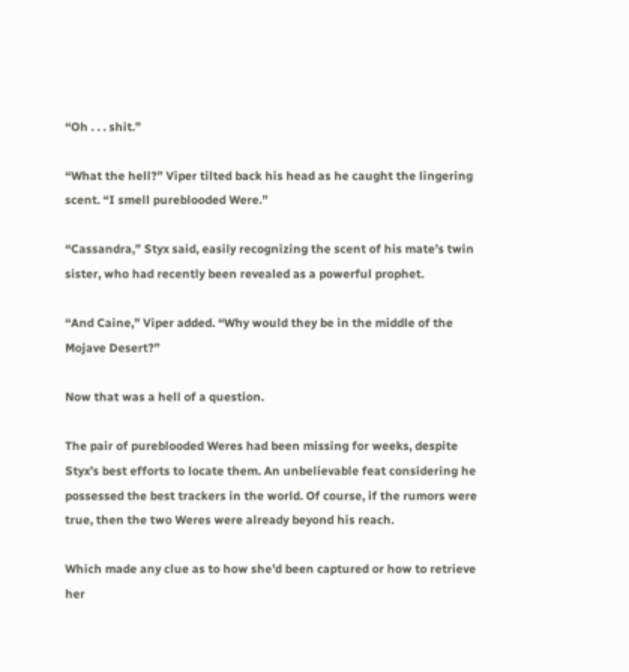“Oh . . . shit.”

“What the hell?” Viper tilted back his head as he caught the lingering scent. “I smell pureblooded Were.”

“Cassandra,” Styx said, easily recognizing the scent of his mate’s twin sister, who had recently been revealed as a powerful prophet.

“And Caine,” Viper added. “Why would they be in the middle of the Mojave Desert?”

Now that was a hell of a question.

The pair of pureblooded Weres had been missing for weeks, despite Styx’s best efforts to locate them. An unbelievable feat considering he possessed the best trackers in the world. Of course, if the rumors were true, then the two Weres were already beyond his reach.

Which made any clue as to how she’d been captured or how to retrieve her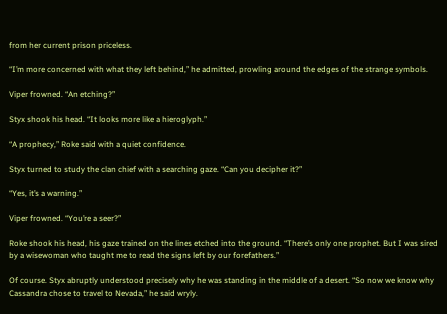from her current prison priceless.

“I’m more concerned with what they left behind,” he admitted, prowling around the edges of the strange symbols.

Viper frowned. “An etching?”

Styx shook his head. “It looks more like a hieroglyph.”

“A prophecy,” Roke said with a quiet confidence.

Styx turned to study the clan chief with a searching gaze. “Can you decipher it?”

“Yes, it’s a warning.”

Viper frowned. “You’re a seer?”

Roke shook his head, his gaze trained on the lines etched into the ground. “There’s only one prophet. But I was sired by a wisewoman who taught me to read the signs left by our forefathers.”

Of course. Styx abruptly understood precisely why he was standing in the middle of a desert. “So now we know why Cassandra chose to travel to Nevada,” he said wryly.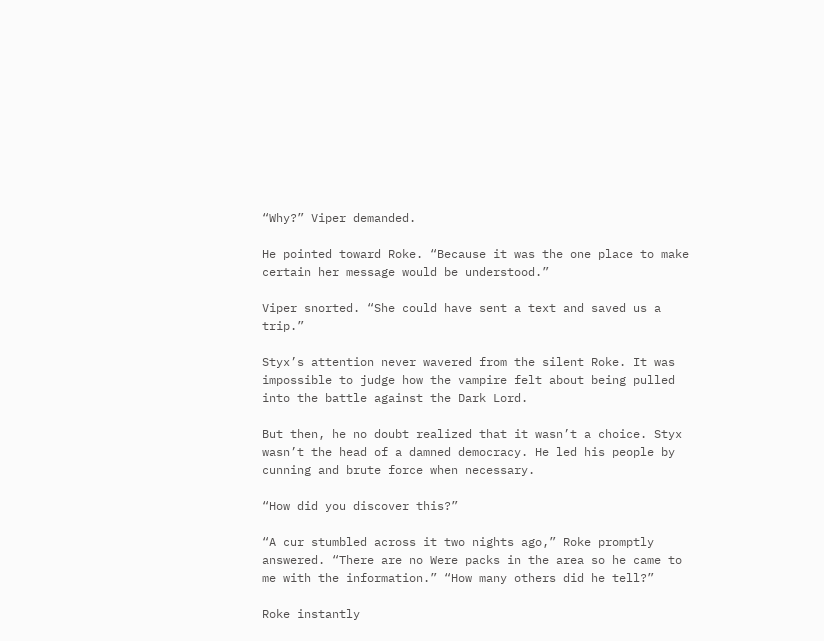“Why?” Viper demanded.

He pointed toward Roke. “Because it was the one place to make certain her message would be understood.”

Viper snorted. “She could have sent a text and saved us a trip.”

Styx’s attention never wavered from the silent Roke. It was impossible to judge how the vampire felt about being pulled into the battle against the Dark Lord.

But then, he no doubt realized that it wasn’t a choice. Styx wasn’t the head of a damned democracy. He led his people by cunning and brute force when necessary.

“How did you discover this?”

“A cur stumbled across it two nights ago,” Roke promptly answered. “There are no Were packs in the area so he came to me with the information.” “How many others did he tell?”

Roke instantly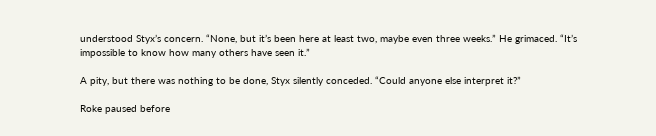understood Styx’s concern. “None, but it’s been here at least two, maybe even three weeks.” He grimaced. “It’s impossible to know how many others have seen it.”

A pity, but there was nothing to be done, Styx silently conceded. “Could anyone else interpret it?”

Roke paused before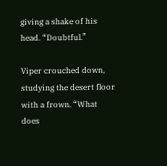giving a shake of his head. “Doubtful.”

Viper crouched down, studying the desert floor with a frown. “What does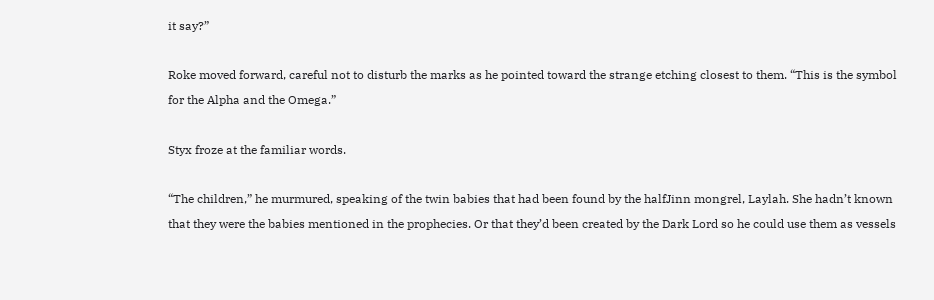it say?”

Roke moved forward, careful not to disturb the marks as he pointed toward the strange etching closest to them. “This is the symbol for the Alpha and the Omega.”

Styx froze at the familiar words.

“The children,” he murmured, speaking of the twin babies that had been found by the halfJinn mongrel, Laylah. She hadn’t known that they were the babies mentioned in the prophecies. Or that they’d been created by the Dark Lord so he could use them as vessels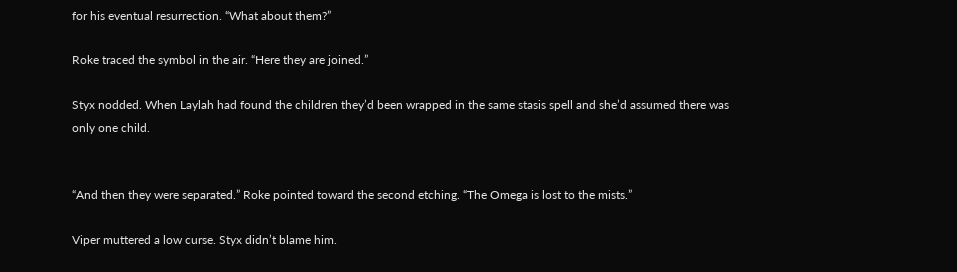for his eventual resurrection. “What about them?”

Roke traced the symbol in the air. “Here they are joined.”

Styx nodded. When Laylah had found the children they’d been wrapped in the same stasis spell and she’d assumed there was only one child.


“And then they were separated.” Roke pointed toward the second etching. “The Omega is lost to the mists.”

Viper muttered a low curse. Styx didn’t blame him.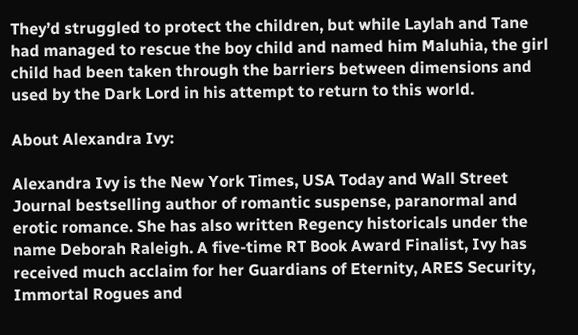They’d struggled to protect the children, but while Laylah and Tane had managed to rescue the boy child and named him Maluhia, the girl child had been taken through the barriers between dimensions and used by the Dark Lord in his attempt to return to this world.

About Alexandra Ivy:

Alexandra Ivy is the New York Times, USA Today and Wall Street Journal bestselling author of romantic suspense, paranormal and erotic romance. She has also written Regency historicals under the name Deborah Raleigh. A five-time RT Book Award Finalist, Ivy has received much acclaim for her Guardians of Eternity, ARES Security, Immortal Rogues and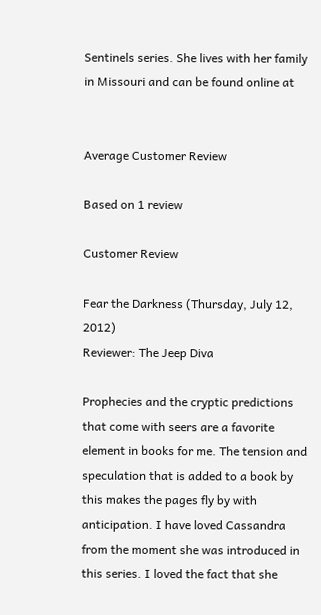Sentinels series. She lives with her family in Missouri and can be found online at


Average Customer Review

Based on 1 review

Customer Review

Fear the Darkness (Thursday, July 12, 2012)
Reviewer: The Jeep Diva

Prophecies and the cryptic predictions that come with seers are a favorite element in books for me. The tension and speculation that is added to a book by this makes the pages fly by with anticipation. I have loved Cassandra from the moment she was introduced in this series. I loved the fact that she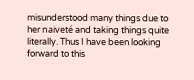misunderstood many things due to her naiveté and taking things quite literally. Thus I have been looking forward to this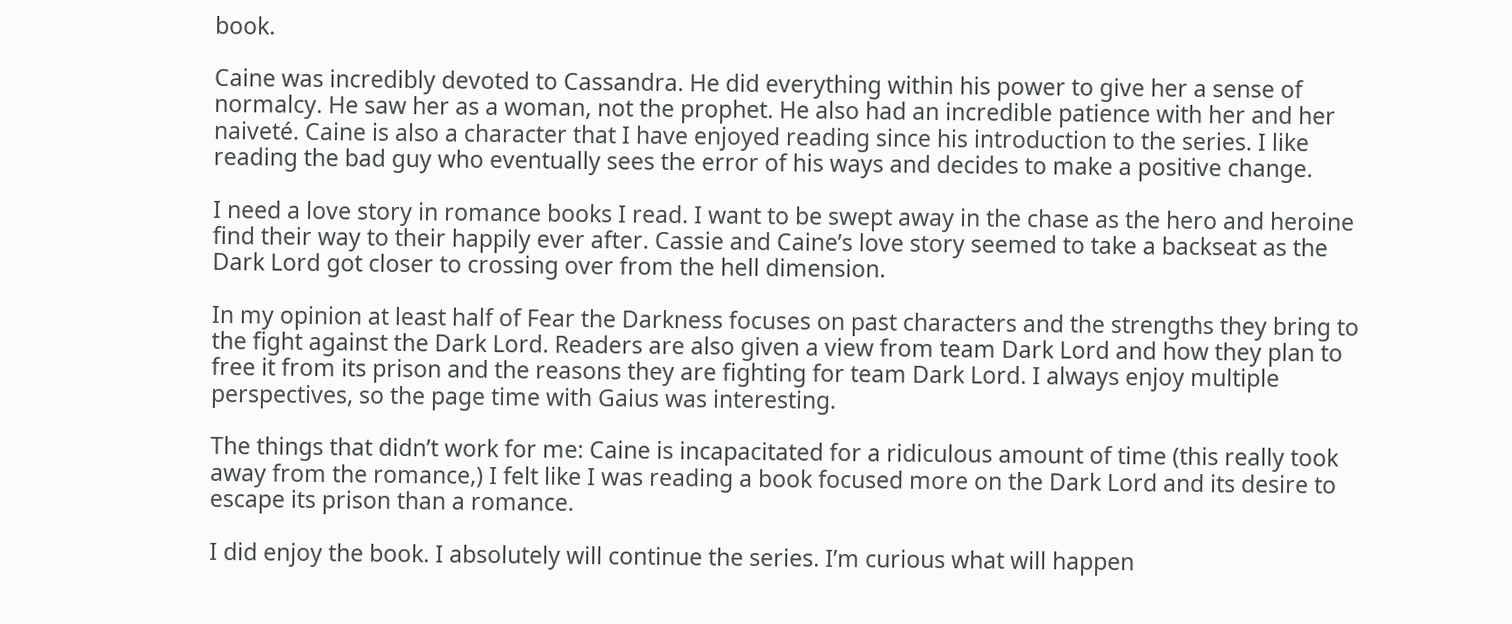book.

Caine was incredibly devoted to Cassandra. He did everything within his power to give her a sense of normalcy. He saw her as a woman, not the prophet. He also had an incredible patience with her and her naiveté. Caine is also a character that I have enjoyed reading since his introduction to the series. I like reading the bad guy who eventually sees the error of his ways and decides to make a positive change.

I need a love story in romance books I read. I want to be swept away in the chase as the hero and heroine find their way to their happily ever after. Cassie and Caine’s love story seemed to take a backseat as the Dark Lord got closer to crossing over from the hell dimension.

In my opinion at least half of Fear the Darkness focuses on past characters and the strengths they bring to the fight against the Dark Lord. Readers are also given a view from team Dark Lord and how they plan to free it from its prison and the reasons they are fighting for team Dark Lord. I always enjoy multiple perspectives, so the page time with Gaius was interesting.

The things that didn’t work for me: Caine is incapacitated for a ridiculous amount of time (this really took away from the romance,) I felt like I was reading a book focused more on the Dark Lord and its desire to escape its prison than a romance.

I did enjoy the book. I absolutely will continue the series. I’m curious what will happen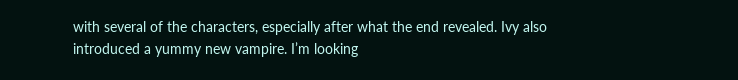with several of the characters, especially after what the end revealed. Ivy also introduced a yummy new vampire. I’m looking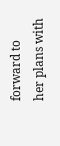forward to her plans with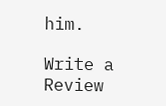him.

Write a Review